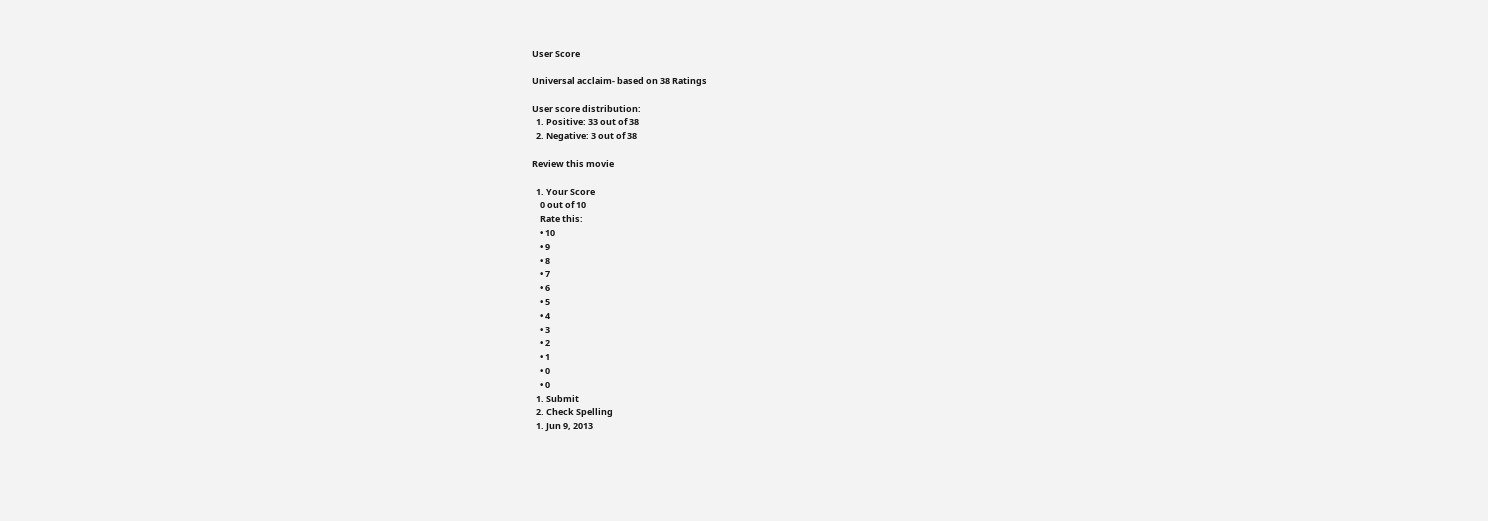User Score

Universal acclaim- based on 38 Ratings

User score distribution:
  1. Positive: 33 out of 38
  2. Negative: 3 out of 38

Review this movie

  1. Your Score
    0 out of 10
    Rate this:
    • 10
    • 9
    • 8
    • 7
    • 6
    • 5
    • 4
    • 3
    • 2
    • 1
    • 0
    • 0
  1. Submit
  2. Check Spelling
  1. Jun 9, 2013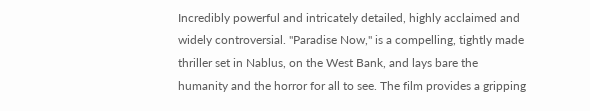Incredibly powerful and intricately detailed, highly acclaimed and widely controversial. "Paradise Now," is a compelling, tightly made thriller set in Nablus, on the West Bank, and lays bare the humanity and the horror for all to see. The film provides a gripping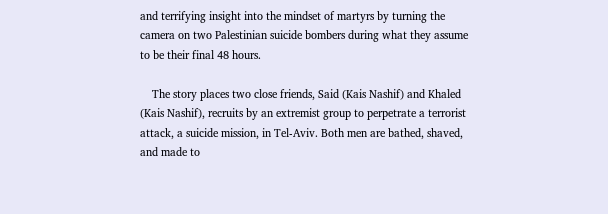and terrifying insight into the mindset of martyrs by turning the camera on two Palestinian suicide bombers during what they assume to be their final 48 hours.

    The story places two close friends, Said (Kais Nashif) and Khaled (Kais Nashif), recruits by an extremist group to perpetrate a terrorist attack, a suicide mission, in Tel-Aviv. Both men are bathed, shaved, and made to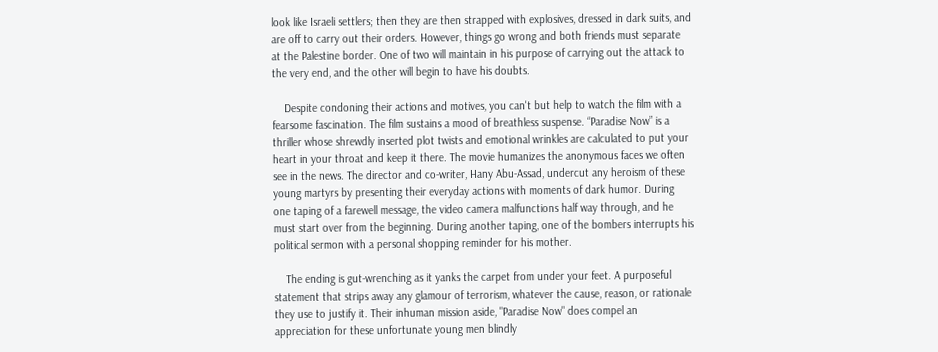look like Israeli settlers; then they are then strapped with explosives, dressed in dark suits, and are off to carry out their orders. However, things go wrong and both friends must separate at the Palestine border. One of two will maintain in his purpose of carrying out the attack to the very end, and the other will begin to have his doubts.

    Despite condoning their actions and motives, you can't but help to watch the film with a fearsome fascination. The film sustains a mood of breathless suspense. “Paradise Now” is a thriller whose shrewdly inserted plot twists and emotional wrinkles are calculated to put your heart in your throat and keep it there. The movie humanizes the anonymous faces we often see in the news. The director and co-writer, Hany Abu-Assad, undercut any heroism of these young martyrs by presenting their everyday actions with moments of dark humor. During one taping of a farewell message, the video camera malfunctions half way through, and he must start over from the beginning. During another taping, one of the bombers interrupts his political sermon with a personal shopping reminder for his mother.

    The ending is gut-wrenching as it yanks the carpet from under your feet. A purposeful statement that strips away any glamour of terrorism, whatever the cause, reason, or rationale they use to justify it. Their inhuman mission aside, "Paradise Now" does compel an appreciation for these unfortunate young men blindly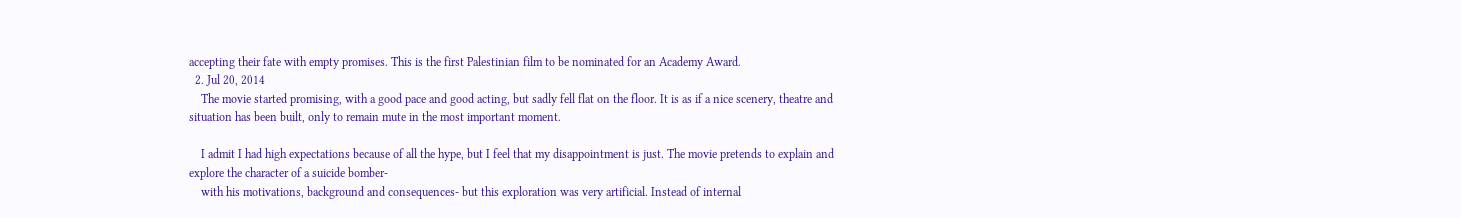accepting their fate with empty promises. This is the first Palestinian film to be nominated for an Academy Award.
  2. Jul 20, 2014
    The movie started promising, with a good pace and good acting, but sadly fell flat on the floor. It is as if a nice scenery, theatre and situation has been built, only to remain mute in the most important moment.

    I admit I had high expectations because of all the hype, but I feel that my disappointment is just. The movie pretends to explain and explore the character of a suicide bomber-
    with his motivations, background and consequences- but this exploration was very artificial. Instead of internal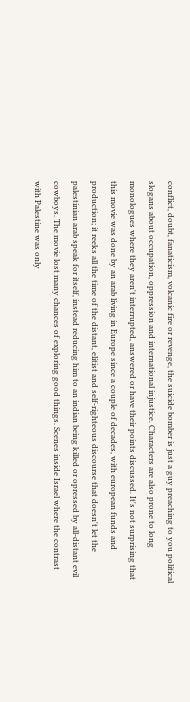conflict, doubt, fanaticism, volcanic fire or revenge, the suicide bomber is just a guy preaching to you political slogans about occupation, oppression and international injustice. Characters are also prone to long monologues where they aren't interrupted, answered or have their points discussed. It's not surprising that this movie was done by an arab living in Europe since a couple of decades, with european funds and production; it reeks all the time of the distant, elitist and self-righteous discourse that doesn't let the palestinian arab speak for itself, instead reducing him to an indian being killed or opressed by all-distant evil cowboys. The movie lost many chances of exploring good things. Scenes inside Israel where the contrast with Palestine was only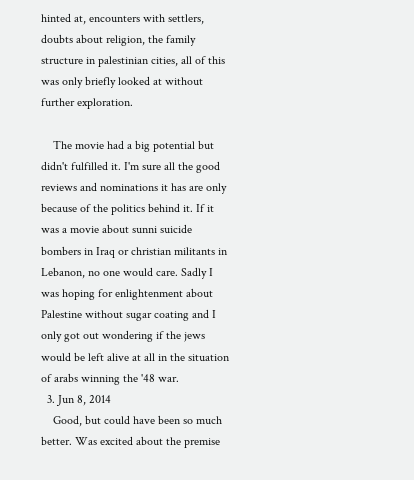hinted at, encounters with settlers, doubts about religion, the family structure in palestinian cities, all of this was only briefly looked at without further exploration.

    The movie had a big potential but didn't fulfilled it. I'm sure all the good reviews and nominations it has are only because of the politics behind it. If it was a movie about sunni suicide bombers in Iraq or christian militants in Lebanon, no one would care. Sadly I was hoping for enlightenment about Palestine without sugar coating and I only got out wondering if the jews would be left alive at all in the situation of arabs winning the '48 war.
  3. Jun 8, 2014
    Good, but could have been so much better. Was excited about the premise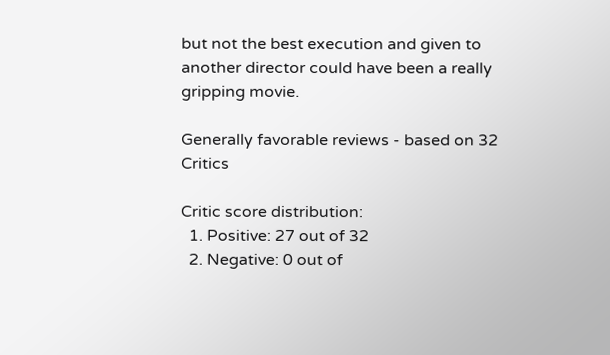but not the best execution and given to another director could have been a really gripping movie.

Generally favorable reviews - based on 32 Critics

Critic score distribution:
  1. Positive: 27 out of 32
  2. Negative: 0 out of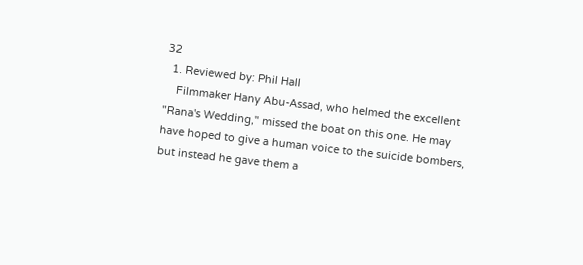32
  1. Reviewed by: Phil Hall
    Filmmaker Hany Abu-Assad, who helmed the excellent "Rana's Wedding," missed the boat on this one. He may have hoped to give a human voice to the suicide bombers, but instead he gave them a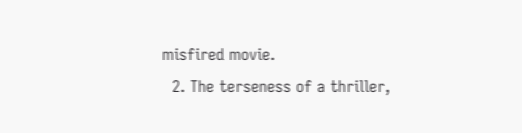misfired movie.
  2. The terseness of a thriller,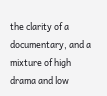the clarity of a documentary, and a mixture of high drama and low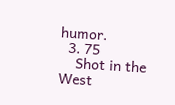humor.
  3. 75
    Shot in the West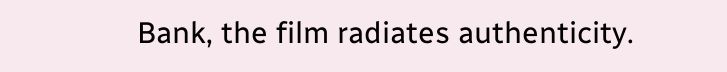Bank, the film radiates authenticity.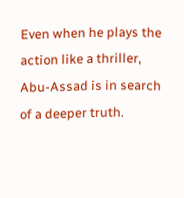Even when he plays the action like a thriller, Abu-Assad is in search of a deeper truth.